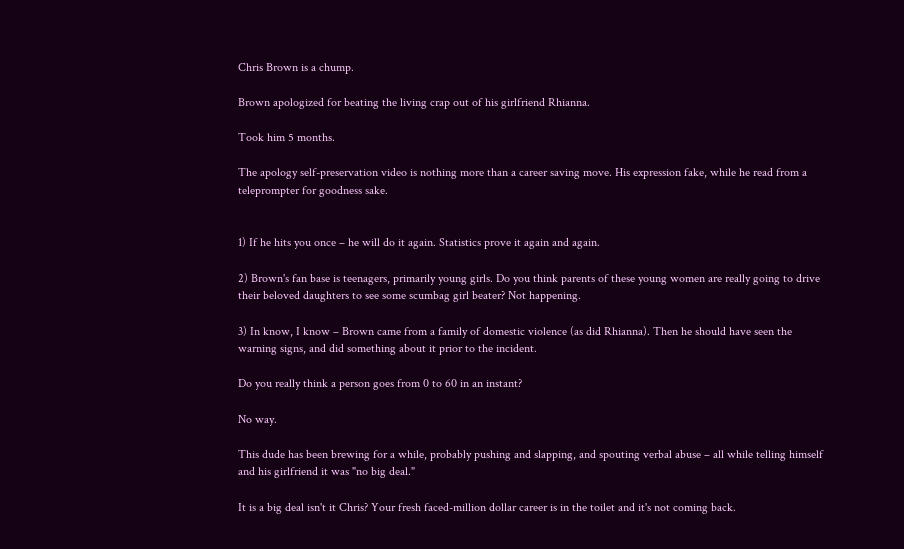Chris Brown is a chump.

Brown apologized for beating the living crap out of his girlfriend Rhianna.

Took him 5 months.

The apology self-preservation video is nothing more than a career saving move. His expression fake, while he read from a teleprompter for goodness sake.


1) If he hits you once – he will do it again. Statistics prove it again and again.

2) Brown's fan base is teenagers, primarily young girls. Do you think parents of these young women are really going to drive their beloved daughters to see some scumbag girl beater? Not happening.

3) In know, I know – Brown came from a family of domestic violence (as did Rhianna). Then he should have seen the warning signs, and did something about it prior to the incident.

Do you really think a person goes from 0 to 60 in an instant?

No way.

This dude has been brewing for a while, probably pushing and slapping, and spouting verbal abuse – all while telling himself and his girlfriend it was "no big deal."

It is a big deal isn't it Chris? Your fresh faced-million dollar career is in the toilet and it's not coming back.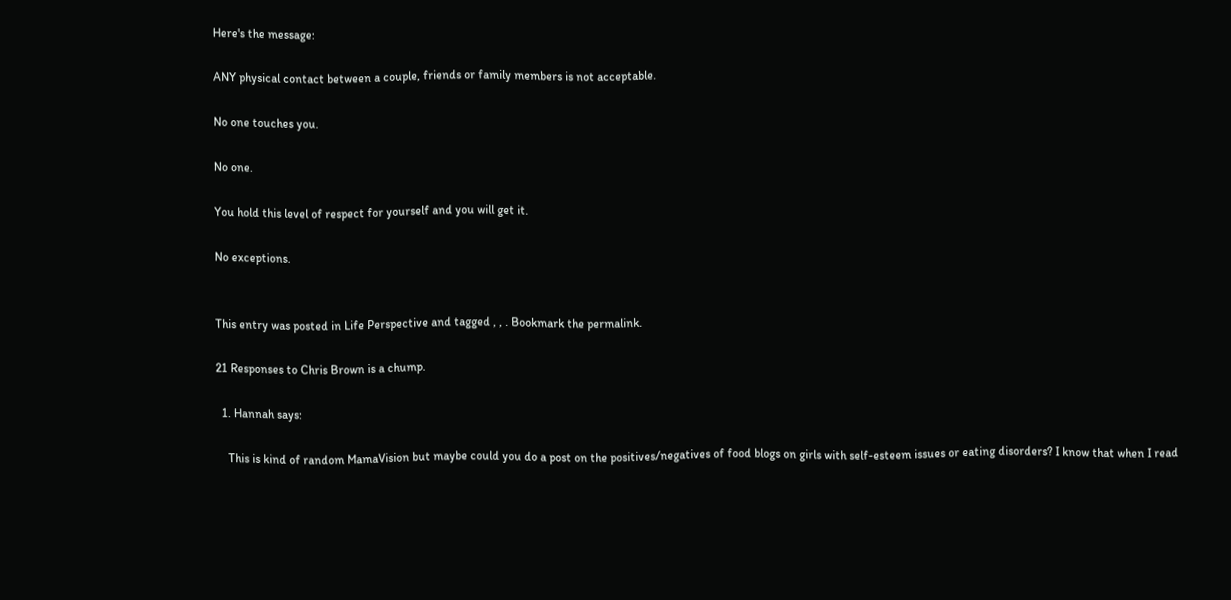Here's the message:

ANY physical contact between a couple, friends or family members is not acceptable.

No one touches you.

No one.

You hold this level of respect for yourself and you will get it.

No exceptions.


This entry was posted in Life Perspective and tagged , , . Bookmark the permalink.

21 Responses to Chris Brown is a chump.

  1. Hannah says:

    This is kind of random MamaVision but maybe could you do a post on the positives/negatives of food blogs on girls with self-esteem issues or eating disorders? I know that when I read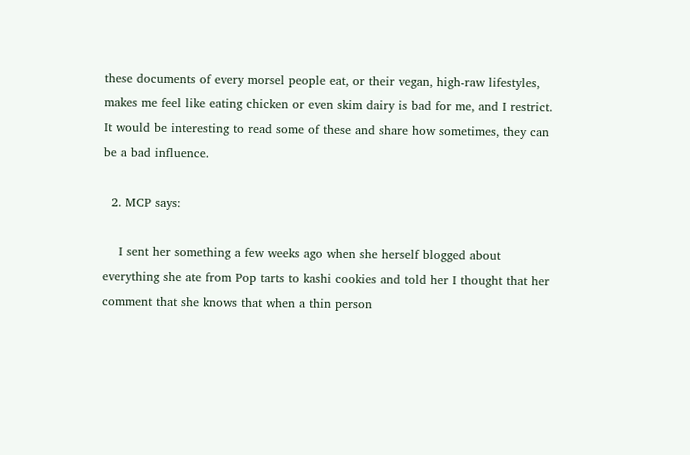these documents of every morsel people eat, or their vegan, high-raw lifestyles, makes me feel like eating chicken or even skim dairy is bad for me, and I restrict. It would be interesting to read some of these and share how sometimes, they can be a bad influence.

  2. MCP says:

    I sent her something a few weeks ago when she herself blogged about everything she ate from Pop tarts to kashi cookies and told her I thought that her comment that she knows that when a thin person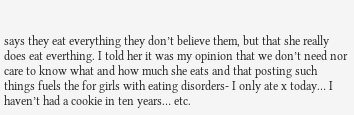says they eat everything they don’t believe them, but that she really does eat everthing. I told her it was my opinion that we don’t need nor care to know what and how much she eats and that posting such things fuels the for girls with eating disorders- I only ate x today… I haven’t had a cookie in ten years… etc.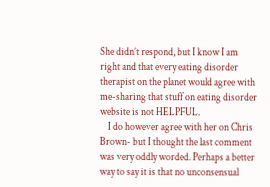She didn’t respond, but I know I am right and that every eating disorder therapist on the planet would agree with me-sharing that stuff on eating disorder website is not HELPFUL.
    I do however agree with her on Chris Brown- but I thought the last comment was very oddly worded. Perhaps a better way to say it is that no unconsensual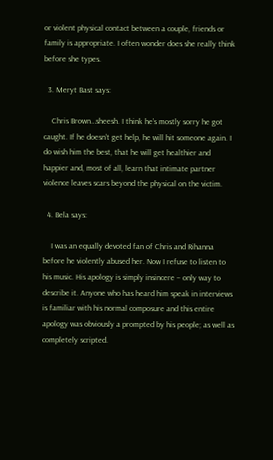or violent physical contact between a couple, friends or family is appropriate. I often wonder does she really think before she types.

  3. Meryt Bast says:

    Chris Brown…sheesh. I think he’s mostly sorry he got caught. If he doesn’t get help, he will hit someone again. I do wish him the best, that he will get healthier and happier and, most of all, learn that intimate partner violence leaves scars beyond the physical on the victim.

  4. Bela says:

    I was an equally devoted fan of Chris and Rihanna before he violently abused her. Now I refuse to listen to his music. His apology is simply insincere – only way to describe it. Anyone who has heard him speak in interviews is familiar with his normal composure and this entire apology was obviously a prompted by his people; as well as completely scripted.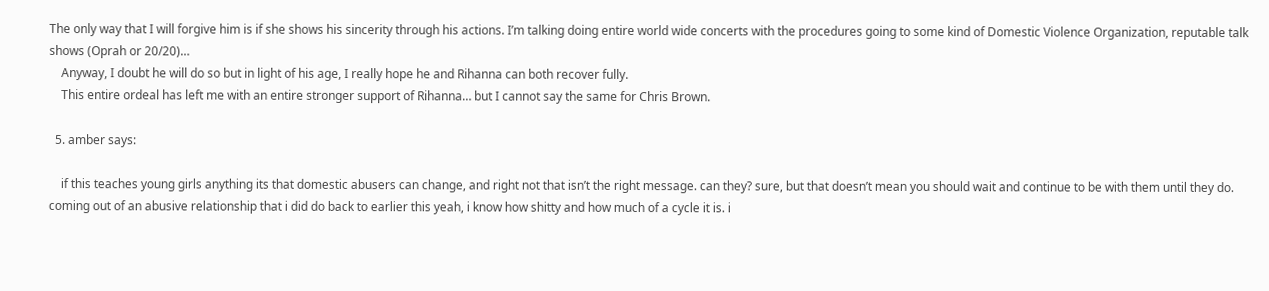The only way that I will forgive him is if she shows his sincerity through his actions. I’m talking doing entire world wide concerts with the procedures going to some kind of Domestic Violence Organization, reputable talk shows (Oprah or 20/20)…
    Anyway, I doubt he will do so but in light of his age, I really hope he and Rihanna can both recover fully.
    This entire ordeal has left me with an entire stronger support of Rihanna… but I cannot say the same for Chris Brown.

  5. amber says:

    if this teaches young girls anything its that domestic abusers can change, and right not that isn’t the right message. can they? sure, but that doesn’t mean you should wait and continue to be with them until they do. coming out of an abusive relationship that i did do back to earlier this yeah, i know how shitty and how much of a cycle it is. i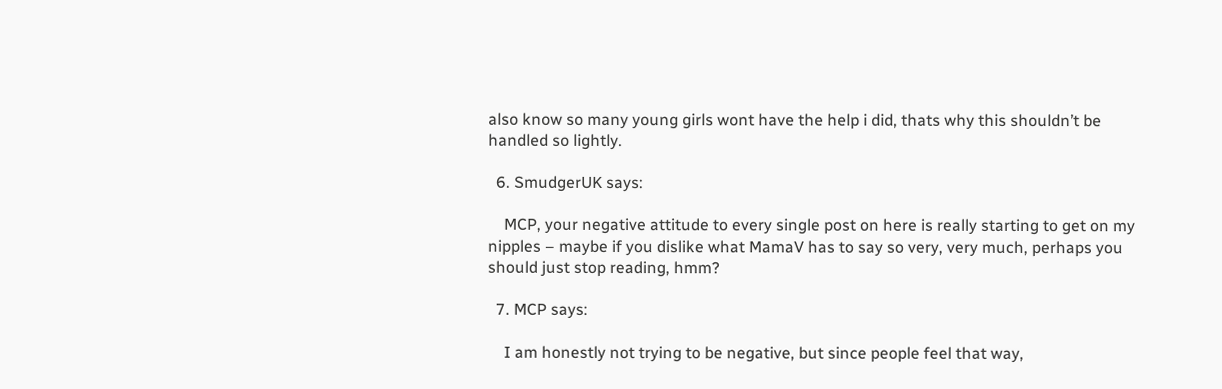also know so many young girls wont have the help i did, thats why this shouldn’t be handled so lightly.

  6. SmudgerUK says:

    MCP, your negative attitude to every single post on here is really starting to get on my nipples – maybe if you dislike what MamaV has to say so very, very much, perhaps you should just stop reading, hmm?

  7. MCP says:

    I am honestly not trying to be negative, but since people feel that way,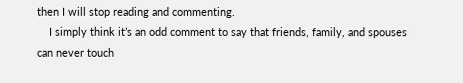then I will stop reading and commenting.
    I simply think it’s an odd comment to say that friends, family, and spouses can never touch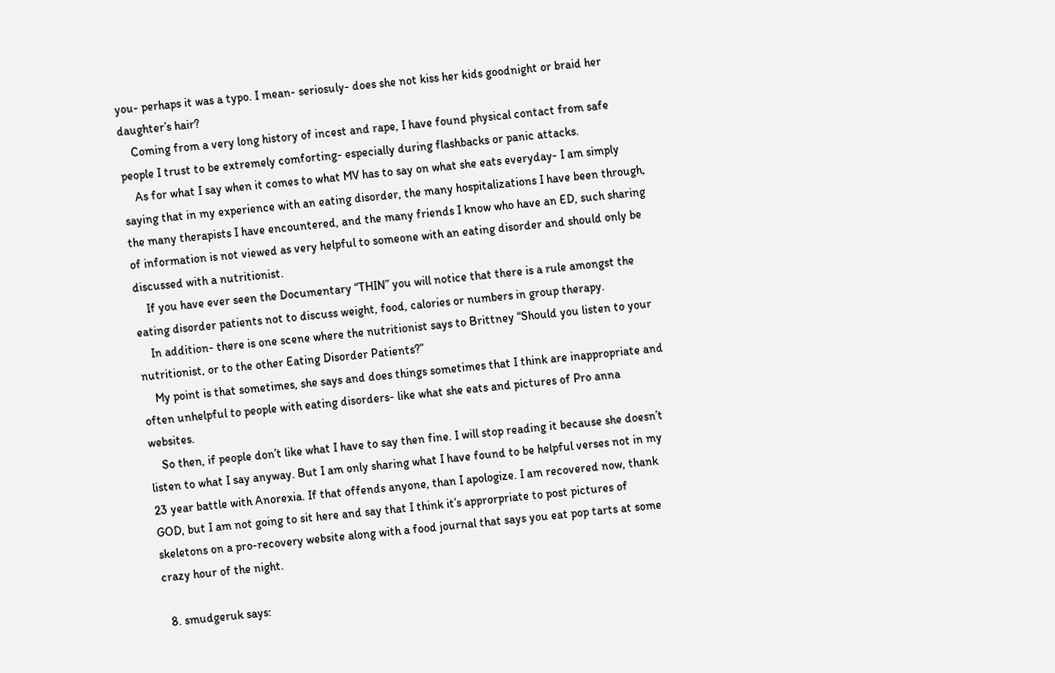you- perhaps it was a typo. I mean- seriosuly- does she not kiss her kids goodnight or braid her daughter’s hair?
    Coming from a very long history of incest and rape, I have found physical contact from safe people I trust to be extremely comforting- especially during flashbacks or panic attacks.
    As for what I say when it comes to what MV has to say on what she eats everyday- I am simply saying that in my experience with an eating disorder, the many hospitalizations I have been through, the many therapists I have encountered, and the many friends I know who have an ED, such sharing of information is not viewed as very helpful to someone with an eating disorder and should only be discussed with a nutritionist.
    If you have ever seen the Documentary “THIN” you will notice that there is a rule amongst the eating disorder patients not to discuss weight, food, calories or numbers in group therapy.
    In addition- there is one scene where the nutritionist says to Brittney “Should you listen to your nutritionist, or to the other Eating Disorder Patients?”
    My point is that sometimes, she says and does things sometimes that I think are inappropriate and often unhelpful to people with eating disorders- like what she eats and pictures of Pro anna websites.
    So then, if people don’t like what I have to say then fine. I will stop reading it because she doesn’t listen to what I say anyway. But I am only sharing what I have found to be helpful verses not in my 23 year battle with Anorexia. If that offends anyone, than I apologize. I am recovered now, thank GOD, but I am not going to sit here and say that I think it’s approrpriate to post pictures of skeletons on a pro-recovery website along with a food journal that says you eat pop tarts at some crazy hour of the night.

  8. smudgeruk says: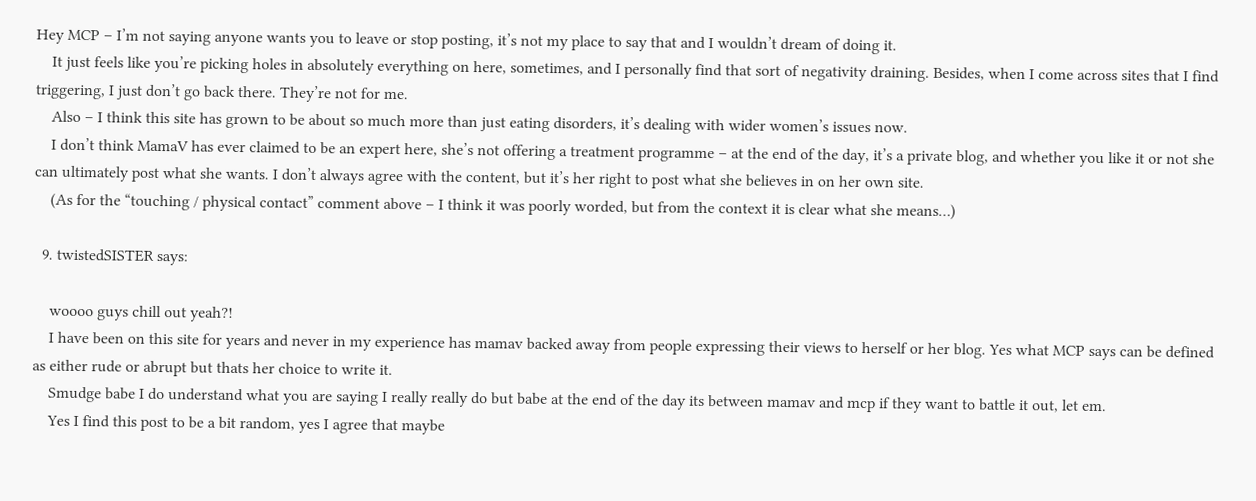Hey MCP – I’m not saying anyone wants you to leave or stop posting, it’s not my place to say that and I wouldn’t dream of doing it.
    It just feels like you’re picking holes in absolutely everything on here, sometimes, and I personally find that sort of negativity draining. Besides, when I come across sites that I find triggering, I just don’t go back there. They’re not for me.
    Also – I think this site has grown to be about so much more than just eating disorders, it’s dealing with wider women’s issues now.
    I don’t think MamaV has ever claimed to be an expert here, she’s not offering a treatment programme – at the end of the day, it’s a private blog, and whether you like it or not she can ultimately post what she wants. I don’t always agree with the content, but it’s her right to post what she believes in on her own site.
    (As for the “touching / physical contact” comment above – I think it was poorly worded, but from the context it is clear what she means…)

  9. twistedSISTER says:

    woooo guys chill out yeah?!
    I have been on this site for years and never in my experience has mamav backed away from people expressing their views to herself or her blog. Yes what MCP says can be defined as either rude or abrupt but thats her choice to write it.
    Smudge babe I do understand what you are saying I really really do but babe at the end of the day its between mamav and mcp if they want to battle it out, let em.
    Yes I find this post to be a bit random, yes I agree that maybe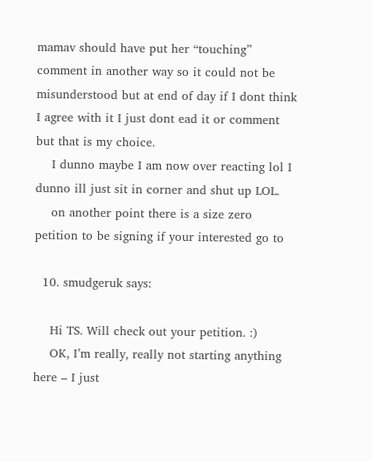mamav should have put her “touching” comment in another way so it could not be misunderstood but at end of day if I dont think I agree with it I just dont ead it or comment but that is my choice.
    I dunno maybe I am now over reacting lol I dunno ill just sit in corner and shut up LOL.
    on another point there is a size zero petition to be signing if your interested go to

  10. smudgeruk says:

    Hi TS. Will check out your petition. :)
    OK, I’m really, really not starting anything here – I just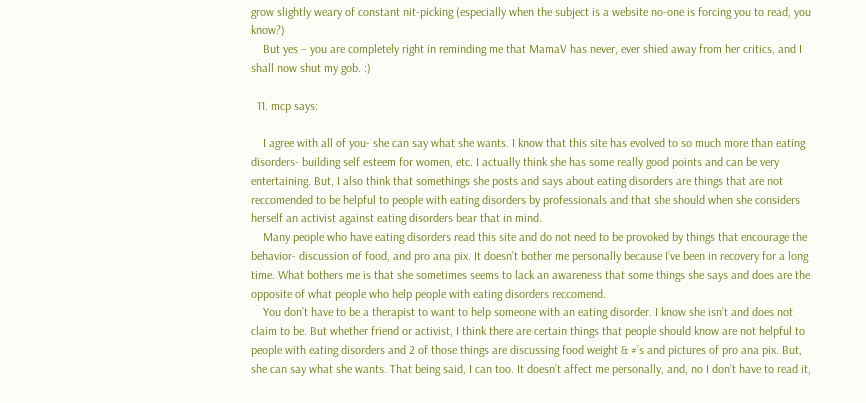grow slightly weary of constant nit-picking (especially when the subject is a website no-one is forcing you to read, you know?)
    But yes – you are completely right in reminding me that MamaV has never, ever shied away from her critics, and I shall now shut my gob. :)

  11. mcp says:

    I agree with all of you- she can say what she wants. I know that this site has evolved to so much more than eating disorders- building self esteem for women, etc. I actually think she has some really good points and can be very entertaining. But, I also think that somethings she posts and says about eating disorders are things that are not reccomended to be helpful to people with eating disorders by professionals and that she should when she considers herself an activist against eating disorders bear that in mind.
    Many people who have eating disorders read this site and do not need to be provoked by things that encourage the behavior- discussion of food, and pro ana pix. It doesn’t bother me personally because I’ve been in recovery for a long time. What bothers me is that she sometimes seems to lack an awareness that some things she says and does are the opposite of what people who help people with eating disorders reccomend.
    You don’t have to be a therapist to want to help someone with an eating disorder. I know she isn’t and does not claim to be. But whether friend or activist, I think there are certain things that people should know are not helpful to people with eating disorders and 2 of those things are discussing food weight & #’s and pictures of pro ana pix. But, she can say what she wants. That being said, I can too. It doesn’t affect me personally, and, no I don’t have to read it,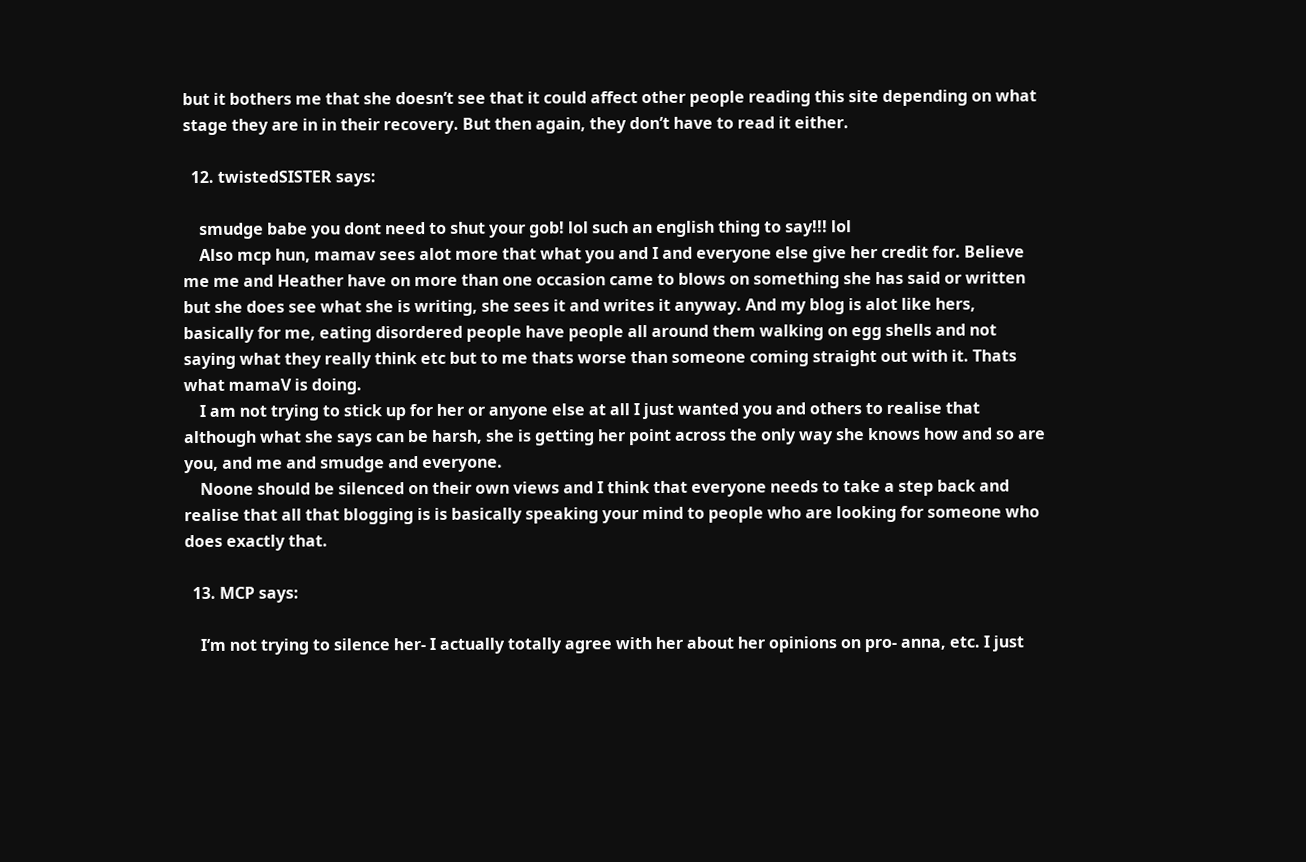but it bothers me that she doesn’t see that it could affect other people reading this site depending on what stage they are in in their recovery. But then again, they don’t have to read it either.

  12. twistedSISTER says:

    smudge babe you dont need to shut your gob! lol such an english thing to say!!! lol
    Also mcp hun, mamav sees alot more that what you and I and everyone else give her credit for. Believe me me and Heather have on more than one occasion came to blows on something she has said or written but she does see what she is writing, she sees it and writes it anyway. And my blog is alot like hers, basically for me, eating disordered people have people all around them walking on egg shells and not saying what they really think etc but to me thats worse than someone coming straight out with it. Thats what mamaV is doing.
    I am not trying to stick up for her or anyone else at all I just wanted you and others to realise that although what she says can be harsh, she is getting her point across the only way she knows how and so are you, and me and smudge and everyone.
    Noone should be silenced on their own views and I think that everyone needs to take a step back and realise that all that blogging is is basically speaking your mind to people who are looking for someone who does exactly that.

  13. MCP says:

    I’m not trying to silence her- I actually totally agree with her about her opinions on pro- anna, etc. I just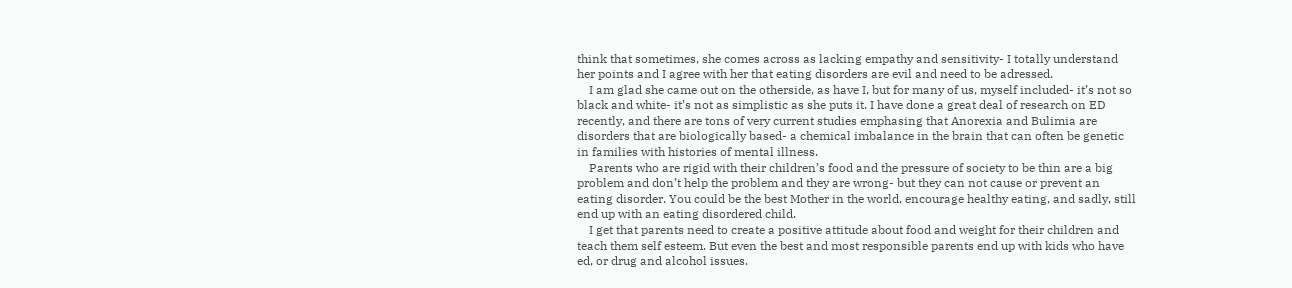think that sometimes, she comes across as lacking empathy and sensitivity- I totally understand her points and I agree with her that eating disorders are evil and need to be adressed.
    I am glad she came out on the otherside, as have I, but for many of us, myself included- it’s not so black and white- it’s not as simplistic as she puts it. I have done a great deal of research on ED recently, and there are tons of very current studies emphasing that Anorexia and Bulimia are disorders that are biologically based- a chemical imbalance in the brain that can often be genetic in families with histories of mental illness.
    Parents who are rigid with their children’s food and the pressure of society to be thin are a big problem and don’t help the problem and they are wrong- but they can not cause or prevent an eating disorder. You could be the best Mother in the world, encourage healthy eating, and sadly, still end up with an eating disordered child.
    I get that parents need to create a positive attitude about food and weight for their children and teach them self esteem. But even the best and most responsible parents end up with kids who have ed, or drug and alcohol issues.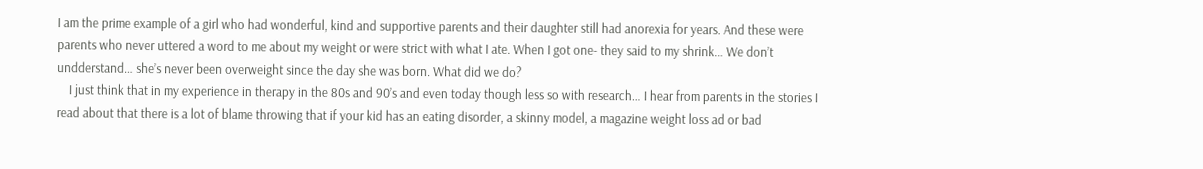I am the prime example of a girl who had wonderful, kind and supportive parents and their daughter still had anorexia for years. And these were parents who never uttered a word to me about my weight or were strict with what I ate. When I got one- they said to my shrink… We don’t undderstand… she’s never been overweight since the day she was born. What did we do?
    I just think that in my experience in therapy in the 80s and 90’s and even today though less so with research… I hear from parents in the stories I read about that there is a lot of blame throwing that if your kid has an eating disorder, a skinny model, a magazine weight loss ad or bad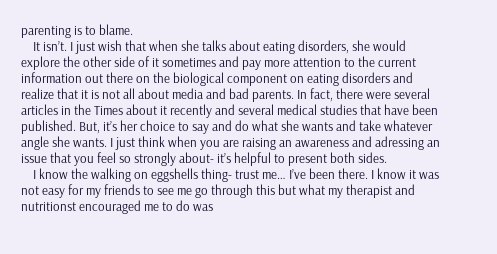parenting is to blame.
    It isn’t. I just wish that when she talks about eating disorders, she would explore the other side of it sometimes and pay more attention to the current information out there on the biological component on eating disorders and realize that it is not all about media and bad parents. In fact, there were several articles in the Times about it recently and several medical studies that have been published. But, it’s her choice to say and do what she wants and take whatever angle she wants. I just think when you are raising an awareness and adressing an issue that you feel so strongly about- it’s helpful to present both sides.
    I know the walking on eggshells thing- trust me… I’ve been there. I know it was not easy for my friends to see me go through this but what my therapist and nutritionst encouraged me to do was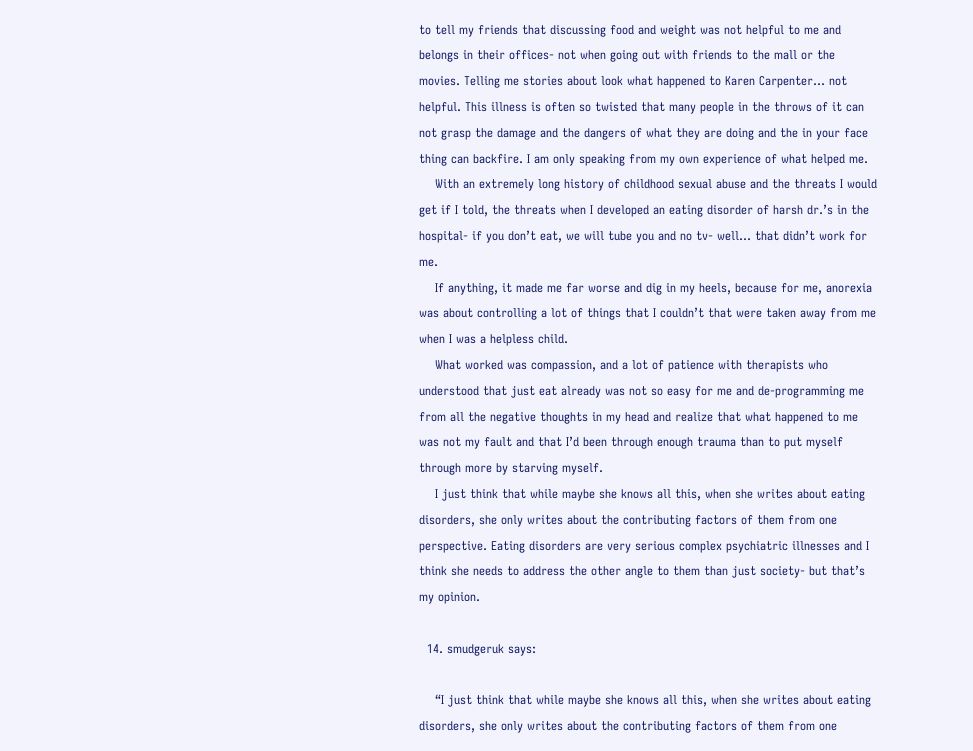to tell my friends that discussing food and weight was not helpful to me and belongs in their offices- not when going out with friends to the mall or the movies. Telling me stories about look what happened to Karen Carpenter… not helpful. This illness is often so twisted that many people in the throws of it can not grasp the damage and the dangers of what they are doing and the in your face thing can backfire. I am only speaking from my own experience of what helped me.
    With an extremely long history of childhood sexual abuse and the threats I would get if I told, the threats when I developed an eating disorder of harsh dr.’s in the hospital- if you don’t eat, we will tube you and no tv- well… that didn’t work for me.
    If anything, it made me far worse and dig in my heels, because for me, anorexia was about controlling a lot of things that I couldn’t that were taken away from me when I was a helpless child.
    What worked was compassion, and a lot of patience with therapists who understood that just eat already was not so easy for me and de-programming me from all the negative thoughts in my head and realize that what happened to me was not my fault and that I’d been through enough trauma than to put myself through more by starving myself.
    I just think that while maybe she knows all this, when she writes about eating disorders, she only writes about the contributing factors of them from one perspective. Eating disorders are very serious complex psychiatric illnesses and I think she needs to address the other angle to them than just society- but that’s my opinion.

  14. smudgeruk says:

    “I just think that while maybe she knows all this, when she writes about eating disorders, she only writes about the contributing factors of them from one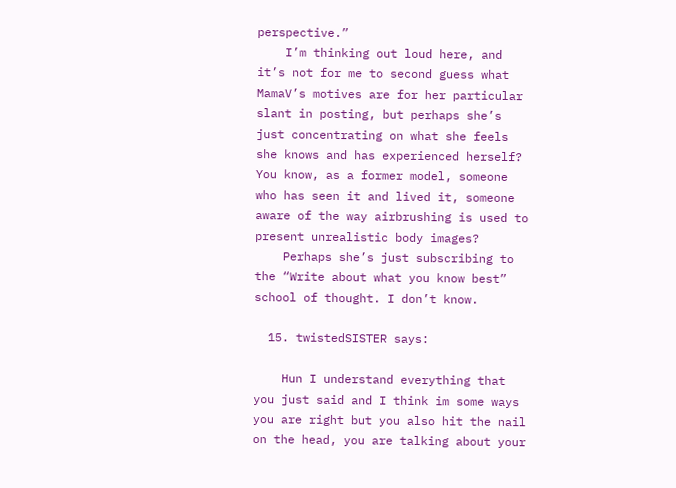perspective.”
    I’m thinking out loud here, and it’s not for me to second guess what MamaV’s motives are for her particular slant in posting, but perhaps she’s just concentrating on what she feels she knows and has experienced herself? You know, as a former model, someone who has seen it and lived it, someone aware of the way airbrushing is used to present unrealistic body images?
    Perhaps she’s just subscribing to the “Write about what you know best” school of thought. I don’t know.

  15. twistedSISTER says:

    Hun I understand everything that you just said and I think im some ways you are right but you also hit the nail on the head, you are talking about your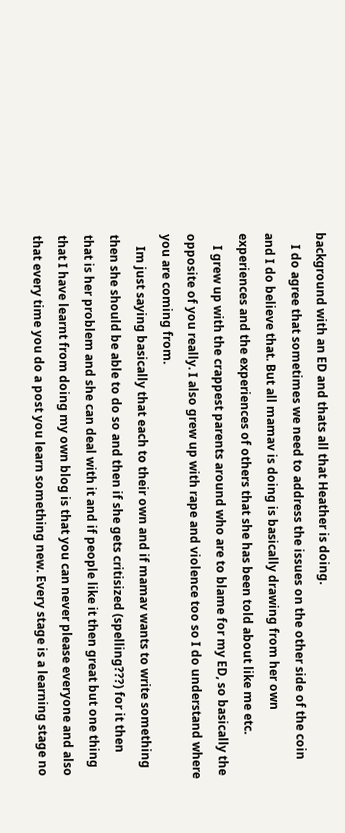background with an ED and thats all that Heather is doing.
    I do agree that sometimes we need to address the issues on the other side of the coin and I do believe that. But all mamav is doing is basically drawing from her own experiences and the experiences of others that she has been told about like me etc.
    I grew up with the crappest parents around who are to blame for my ED, so basically the opposite of you really. I also grew up with rape and violence too so I do understand where you are coming from.
    Im just saying basically that each to their own and if mamav wants to write something then she should be able to do so and then if she gets critisized (spelling???) for it then that is her problem and she can deal with it and if people like it then great but one thing that I have learnt from doing my own blog is that you can never please everyone and also that every time you do a post you learn something new. Every stage is a learning stage no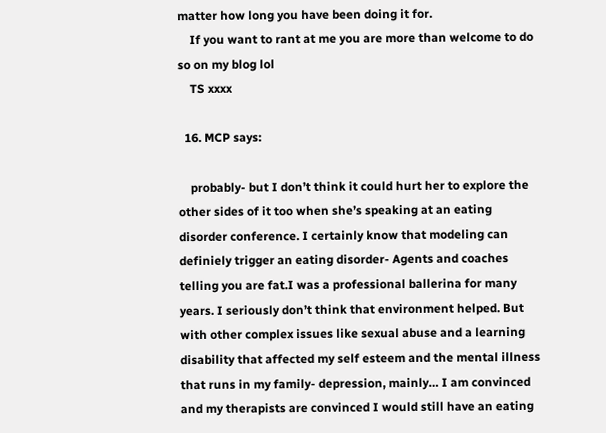matter how long you have been doing it for.
    If you want to rant at me you are more than welcome to do so on my blog lol
    TS xxxx

  16. MCP says:

    probably- but I don’t think it could hurt her to explore the other sides of it too when she’s speaking at an eating disorder conference. I certainly know that modeling can definiely trigger an eating disorder- Agents and coaches telling you are fat.I was a professional ballerina for many years. I seriously don’t think that environment helped. But with other complex issues like sexual abuse and a learning disability that affected my self esteem and the mental illness that runs in my family- depression, mainly… I am convinced and my therapists are convinced I would still have an eating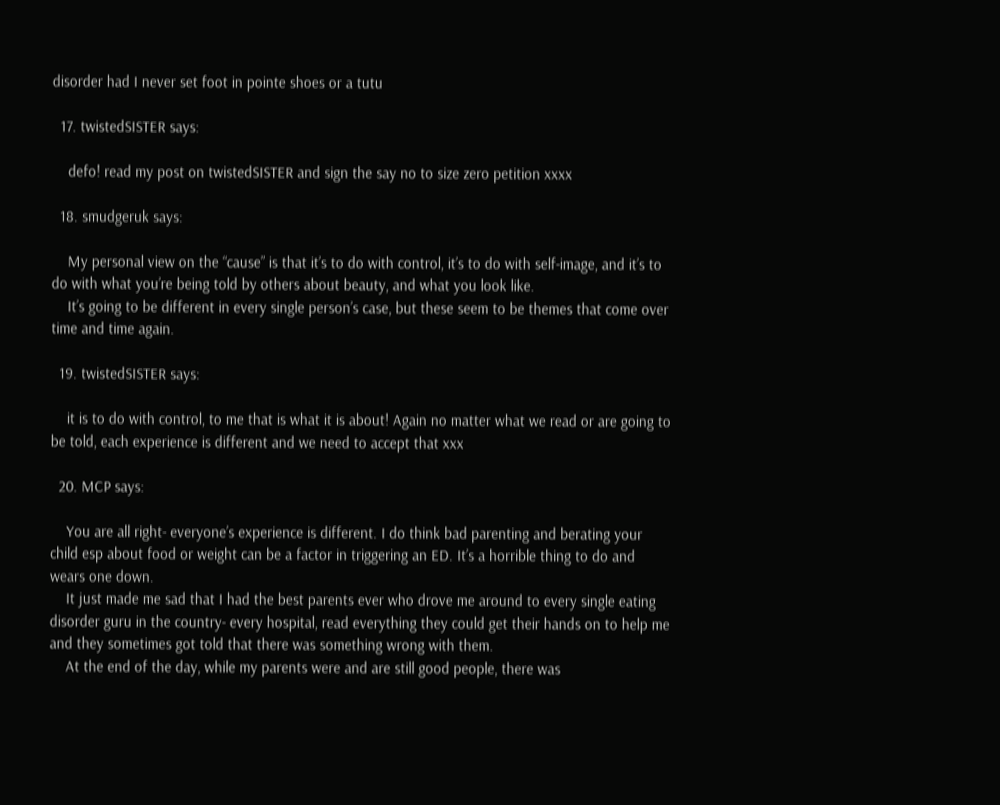disorder had I never set foot in pointe shoes or a tutu

  17. twistedSISTER says:

    defo! read my post on twistedSISTER and sign the say no to size zero petition xxxx

  18. smudgeruk says:

    My personal view on the “cause” is that it’s to do with control, it’s to do with self-image, and it’s to do with what you’re being told by others about beauty, and what you look like.
    It’s going to be different in every single person’s case, but these seem to be themes that come over time and time again.

  19. twistedSISTER says:

    it is to do with control, to me that is what it is about! Again no matter what we read or are going to be told, each experience is different and we need to accept that xxx

  20. MCP says:

    You are all right- everyone’s experience is different. I do think bad parenting and berating your child esp about food or weight can be a factor in triggering an ED. It’s a horrible thing to do and wears one down.
    It just made me sad that I had the best parents ever who drove me around to every single eating disorder guru in the country- every hospital, read everything they could get their hands on to help me and they sometimes got told that there was something wrong with them.
    At the end of the day, while my parents were and are still good people, there was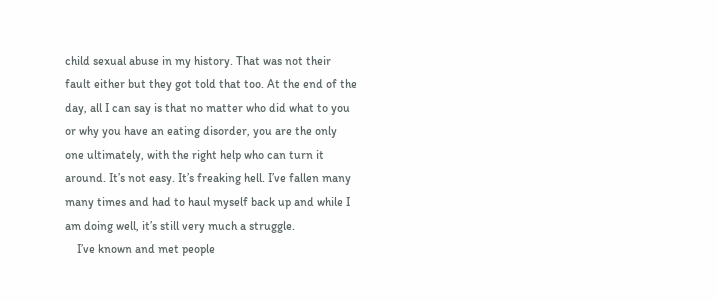child sexual abuse in my history. That was not their fault either but they got told that too. At the end of the day, all I can say is that no matter who did what to you or why you have an eating disorder, you are the only one ultimately, with the right help who can turn it around. It’s not easy. It’s freaking hell. I’ve fallen many many times and had to haul myself back up and while I am doing well, it’s still very much a struggle.
    I’ve known and met people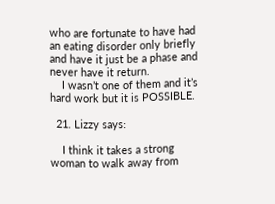who are fortunate to have had an eating disorder only briefly and have it just be a phase and never have it return.
    I wasn’t one of them and it’s hard work but it is POSSIBLE.

  21. Lizzy says:

    I think it takes a strong woman to walk away from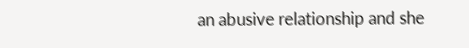an abusive relationship and she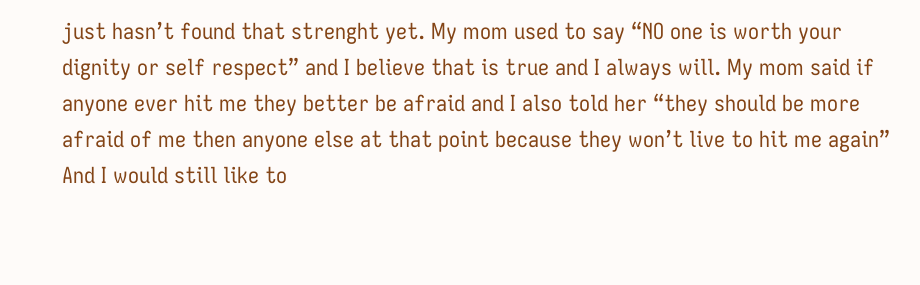just hasn’t found that strenght yet. My mom used to say “NO one is worth your dignity or self respect” and I believe that is true and I always will. My mom said if anyone ever hit me they better be afraid and I also told her “they should be more afraid of me then anyone else at that point because they won’t live to hit me again” And I would still like to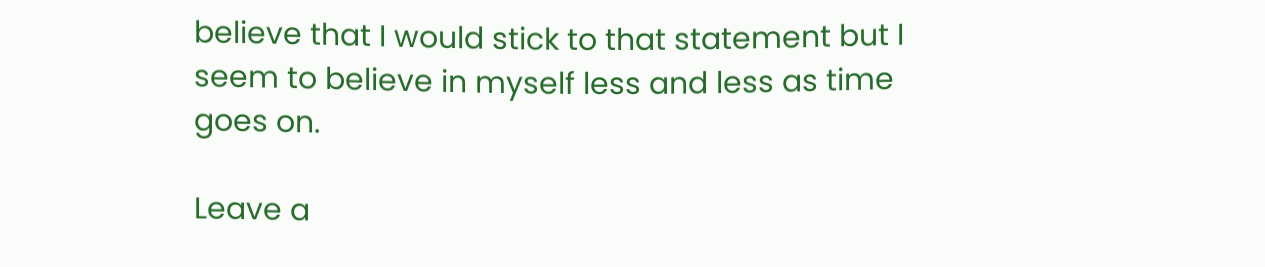believe that I would stick to that statement but I seem to believe in myself less and less as time goes on.

Leave a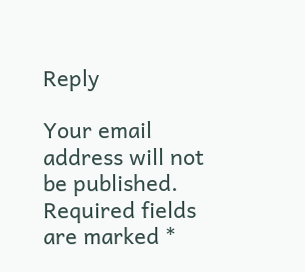Reply

Your email address will not be published. Required fields are marked *